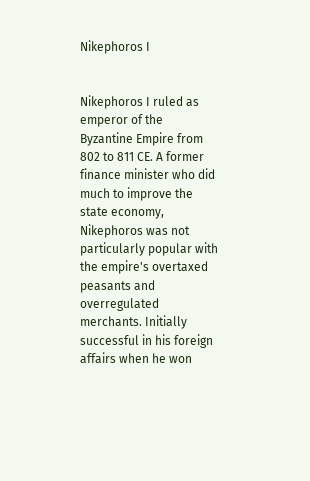Nikephoros I


Nikephoros I ruled as emperor of the Byzantine Empire from 802 to 811 CE. A former finance minister who did much to improve the state economy, Nikephoros was not particularly popular with the empire's overtaxed peasants and overregulated merchants. Initially successful in his foreign affairs when he won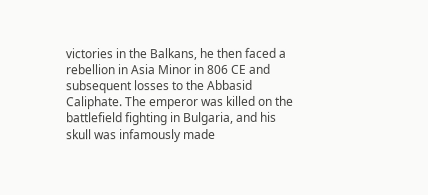victories in the Balkans, he then faced a rebellion in Asia Minor in 806 CE and subsequent losses to the Abbasid Caliphate. The emperor was killed on the battlefield fighting in Bulgaria, and his skull was infamously made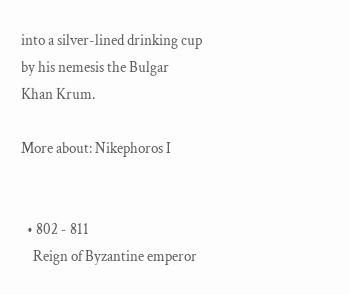into a silver-lined drinking cup by his nemesis the Bulgar Khan Krum.

More about: Nikephoros I


  • 802 - 811
    Reign of Byzantine emperor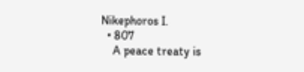Nikephoros I.
  • 807
    A peace treaty is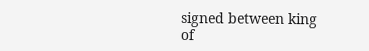signed between king of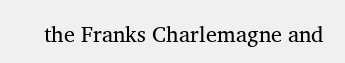the Franks Charlemagne and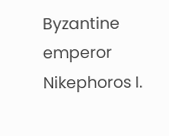Byzantine emperor Nikephoros I.